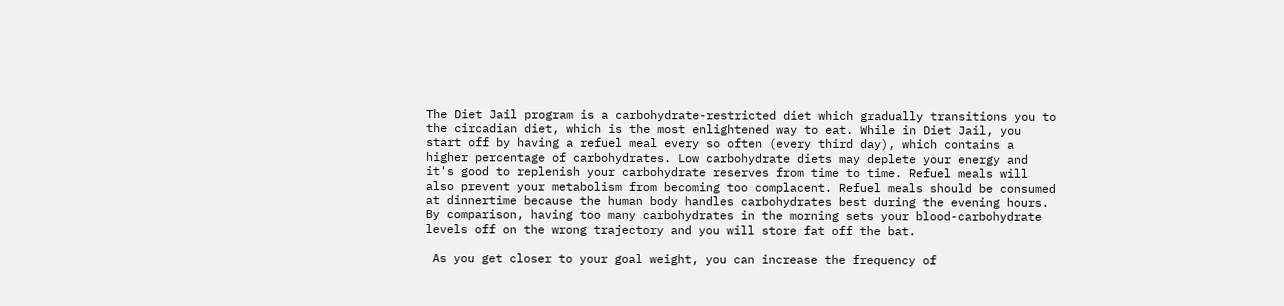The Diet Jail program is a carbohydrate-restricted diet which gradually transitions you to the circadian diet, which is the most enlightened way to eat. While in Diet Jail, you start off by having a refuel meal every so often (every third day), which contains a higher percentage of carbohydrates. Low carbohydrate diets may deplete your energy and it's good to replenish your carbohydrate reserves from time to time. Refuel meals will also prevent your metabolism from becoming too complacent. Refuel meals should be consumed at dinnertime because the human body handles carbohydrates best during the evening hours. By comparison, having too many carbohydrates in the morning sets your blood-carbohydrate levels off on the wrong trajectory and you will store fat off the bat.

 As you get closer to your goal weight, you can increase the frequency of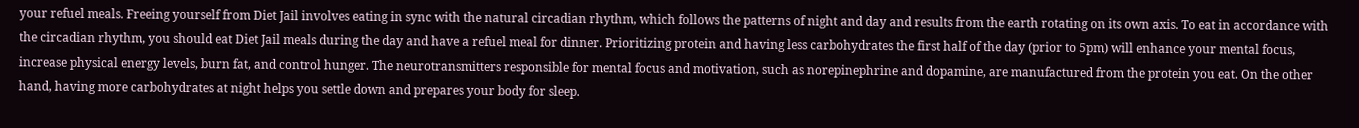your refuel meals. Freeing yourself from Diet Jail involves eating in sync with the natural circadian rhythm, which follows the patterns of night and day and results from the earth rotating on its own axis. To eat in accordance with the circadian rhythm, you should eat Diet Jail meals during the day and have a refuel meal for dinner. Prioritizing protein and having less carbohydrates the first half of the day (prior to 5pm) will enhance your mental focus, increase physical energy levels, burn fat, and control hunger. The neurotransmitters responsible for mental focus and motivation, such as norepinephrine and dopamine, are manufactured from the protein you eat. On the other hand, having more carbohydrates at night helps you settle down and prepares your body for sleep.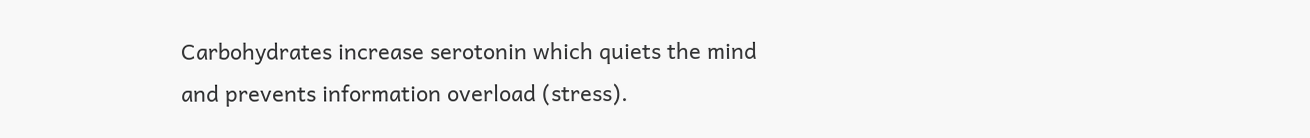Carbohydrates increase serotonin which quiets the mind and prevents information overload (stress).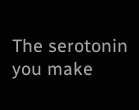The serotonin you make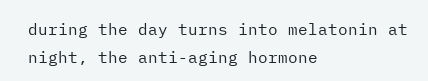during the day turns into melatonin at night, the anti-aging hormone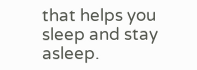that helps you sleep and stay asleep.